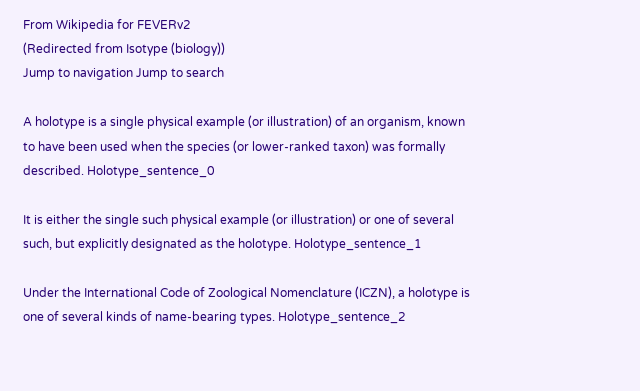From Wikipedia for FEVERv2
(Redirected from Isotype (biology))
Jump to navigation Jump to search

A holotype is a single physical example (or illustration) of an organism, known to have been used when the species (or lower-ranked taxon) was formally described. Holotype_sentence_0

It is either the single such physical example (or illustration) or one of several such, but explicitly designated as the holotype. Holotype_sentence_1

Under the International Code of Zoological Nomenclature (ICZN), a holotype is one of several kinds of name-bearing types. Holotype_sentence_2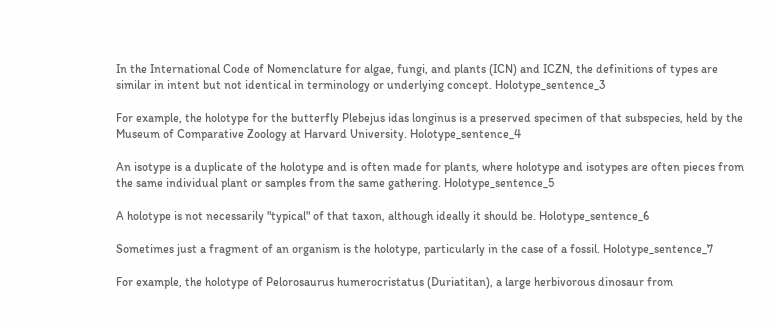In the International Code of Nomenclature for algae, fungi, and plants (ICN) and ICZN, the definitions of types are similar in intent but not identical in terminology or underlying concept. Holotype_sentence_3

For example, the holotype for the butterfly Plebejus idas longinus is a preserved specimen of that subspecies, held by the Museum of Comparative Zoology at Harvard University. Holotype_sentence_4

An isotype is a duplicate of the holotype and is often made for plants, where holotype and isotypes are often pieces from the same individual plant or samples from the same gathering. Holotype_sentence_5

A holotype is not necessarily "typical" of that taxon, although ideally it should be. Holotype_sentence_6

Sometimes just a fragment of an organism is the holotype, particularly in the case of a fossil. Holotype_sentence_7

For example, the holotype of Pelorosaurus humerocristatus (Duriatitan), a large herbivorous dinosaur from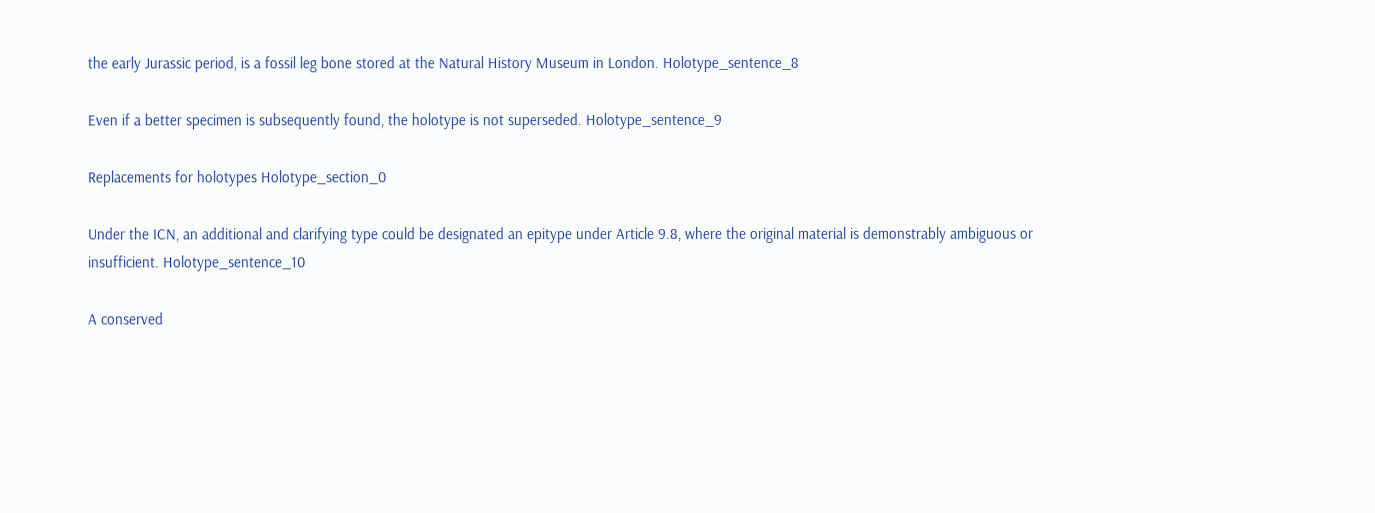the early Jurassic period, is a fossil leg bone stored at the Natural History Museum in London. Holotype_sentence_8

Even if a better specimen is subsequently found, the holotype is not superseded. Holotype_sentence_9

Replacements for holotypes Holotype_section_0

Under the ICN, an additional and clarifying type could be designated an epitype under Article 9.8, where the original material is demonstrably ambiguous or insufficient. Holotype_sentence_10

A conserved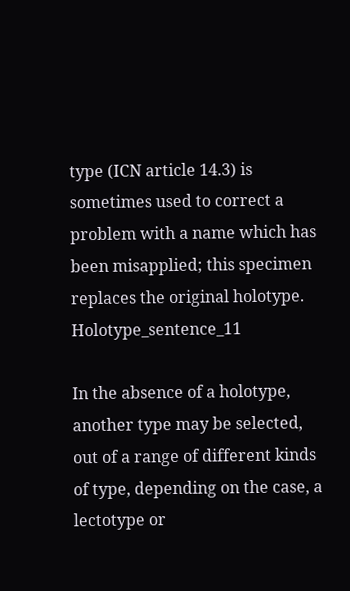type (ICN article 14.3) is sometimes used to correct a problem with a name which has been misapplied; this specimen replaces the original holotype. Holotype_sentence_11

In the absence of a holotype, another type may be selected, out of a range of different kinds of type, depending on the case, a lectotype or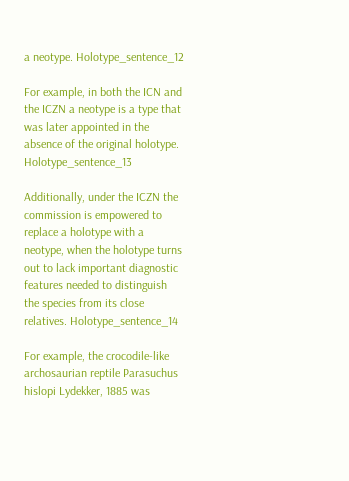a neotype. Holotype_sentence_12

For example, in both the ICN and the ICZN a neotype is a type that was later appointed in the absence of the original holotype. Holotype_sentence_13

Additionally, under the ICZN the commission is empowered to replace a holotype with a neotype, when the holotype turns out to lack important diagnostic features needed to distinguish the species from its close relatives. Holotype_sentence_14

For example, the crocodile-like archosaurian reptile Parasuchus hislopi Lydekker, 1885 was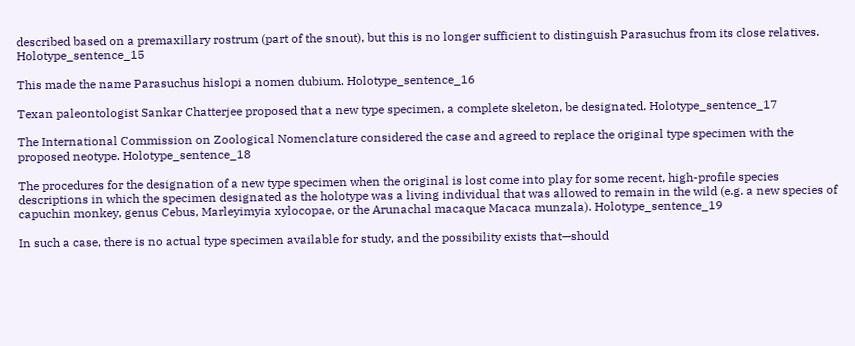described based on a premaxillary rostrum (part of the snout), but this is no longer sufficient to distinguish Parasuchus from its close relatives. Holotype_sentence_15

This made the name Parasuchus hislopi a nomen dubium. Holotype_sentence_16

Texan paleontologist Sankar Chatterjee proposed that a new type specimen, a complete skeleton, be designated. Holotype_sentence_17

The International Commission on Zoological Nomenclature considered the case and agreed to replace the original type specimen with the proposed neotype. Holotype_sentence_18

The procedures for the designation of a new type specimen when the original is lost come into play for some recent, high-profile species descriptions in which the specimen designated as the holotype was a living individual that was allowed to remain in the wild (e.g. a new species of capuchin monkey, genus Cebus, Marleyimyia xylocopae, or the Arunachal macaque Macaca munzala). Holotype_sentence_19

In such a case, there is no actual type specimen available for study, and the possibility exists that—should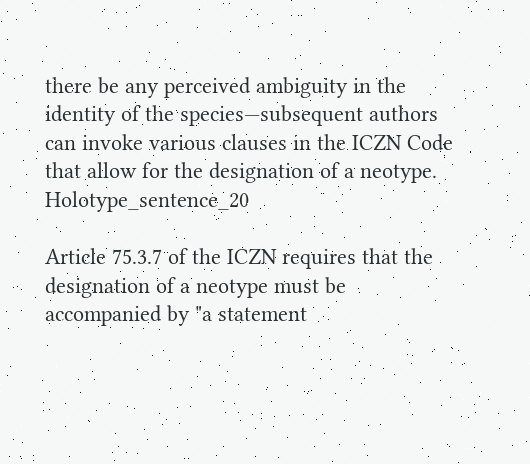there be any perceived ambiguity in the identity of the species—subsequent authors can invoke various clauses in the ICZN Code that allow for the designation of a neotype. Holotype_sentence_20

Article 75.3.7 of the ICZN requires that the designation of a neotype must be accompanied by "a statement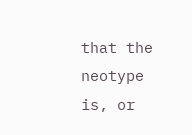that the neotype is, or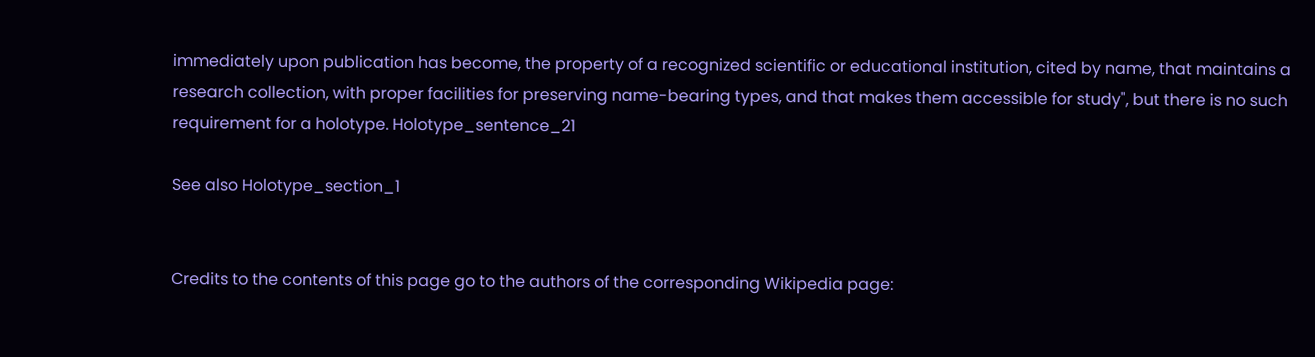immediately upon publication has become, the property of a recognized scientific or educational institution, cited by name, that maintains a research collection, with proper facilities for preserving name-bearing types, and that makes them accessible for study", but there is no such requirement for a holotype. Holotype_sentence_21

See also Holotype_section_1


Credits to the contents of this page go to the authors of the corresponding Wikipedia page: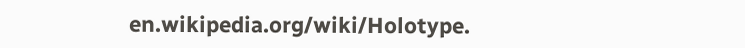en.wikipedia.org/wiki/Holotype.